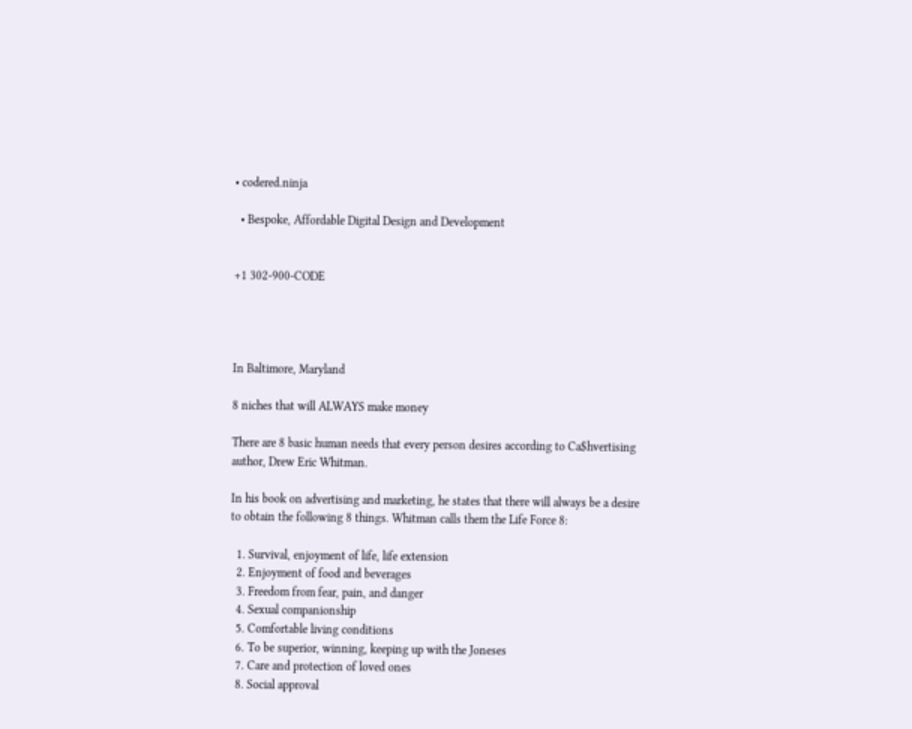• codered.ninja

  • Bespoke, Affordable Digital Design and Development


+1 302-900-CODE




In Baltimore, Maryland

8 niches that will ALWAYS make money

There are 8 basic human needs that every person desires according to Ca$hvertising author, Drew Eric Whitman.

In his book on advertising and marketing, he states that there will always be a desire to obtain the following 8 things. Whitman calls them the Life Force 8:

  1. Survival, enjoyment of life, life extension
  2. Enjoyment of food and beverages
  3. Freedom from fear, pain, and danger
  4. Sexual companionship
  5. Comfortable living conditions
  6. To be superior, winning, keeping up with the Joneses
  7. Care and protection of loved ones
  8. Social approval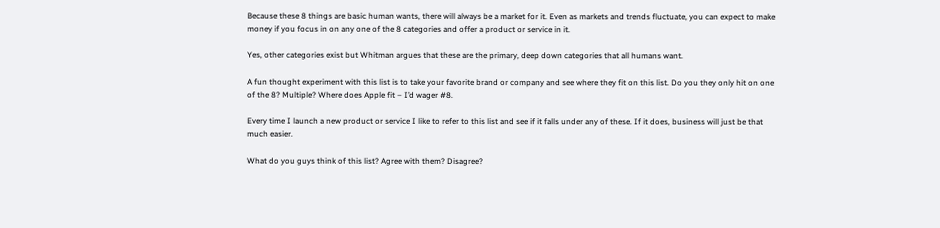Because these 8 things are basic human wants, there will always be a market for it. Even as markets and trends fluctuate, you can expect to make money if you focus in on any one of the 8 categories and offer a product or service in it.

Yes, other categories exist but Whitman argues that these are the primary, deep down categories that all humans want.

A fun thought experiment with this list is to take your favorite brand or company and see where they fit on this list. Do you they only hit on one of the 8? Multiple? Where does Apple fit – I’d wager #8.

Every time I launch a new product or service I like to refer to this list and see if it falls under any of these. If it does, business will just be that much easier.

What do you guys think of this list? Agree with them? Disagree?